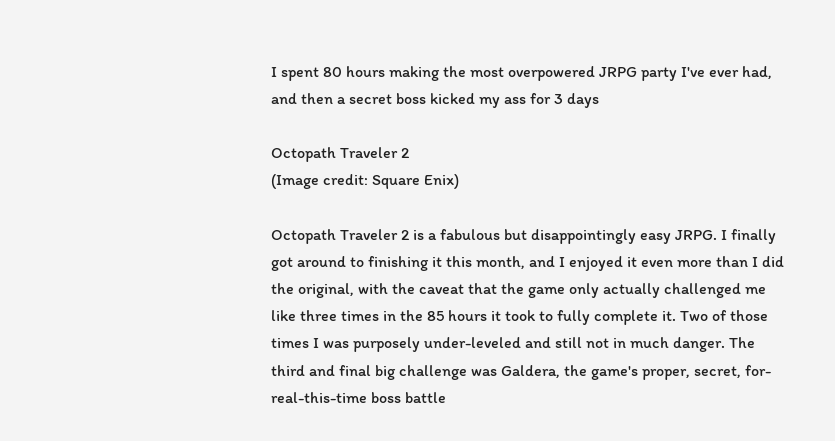I spent 80 hours making the most overpowered JRPG party I've ever had, and then a secret boss kicked my ass for 3 days

Octopath Traveler 2
(Image credit: Square Enix)

Octopath Traveler 2 is a fabulous but disappointingly easy JRPG. I finally got around to finishing it this month, and I enjoyed it even more than I did the original, with the caveat that the game only actually challenged me like three times in the 85 hours it took to fully complete it. Two of those times I was purposely under-leveled and still not in much danger. The third and final big challenge was Galdera, the game's proper, secret, for-real-this-time boss battle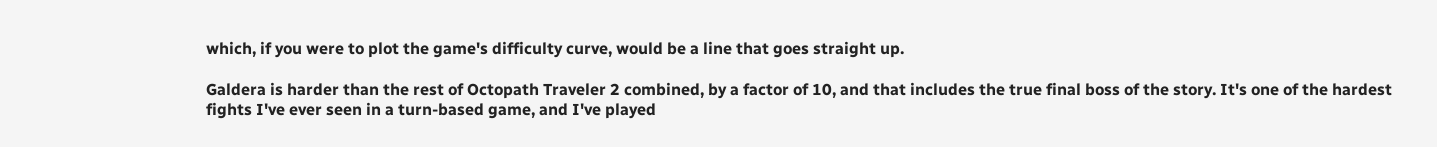which, if you were to plot the game's difficulty curve, would be a line that goes straight up.

Galdera is harder than the rest of Octopath Traveler 2 combined, by a factor of 10, and that includes the true final boss of the story. It's one of the hardest fights I've ever seen in a turn-based game, and I've played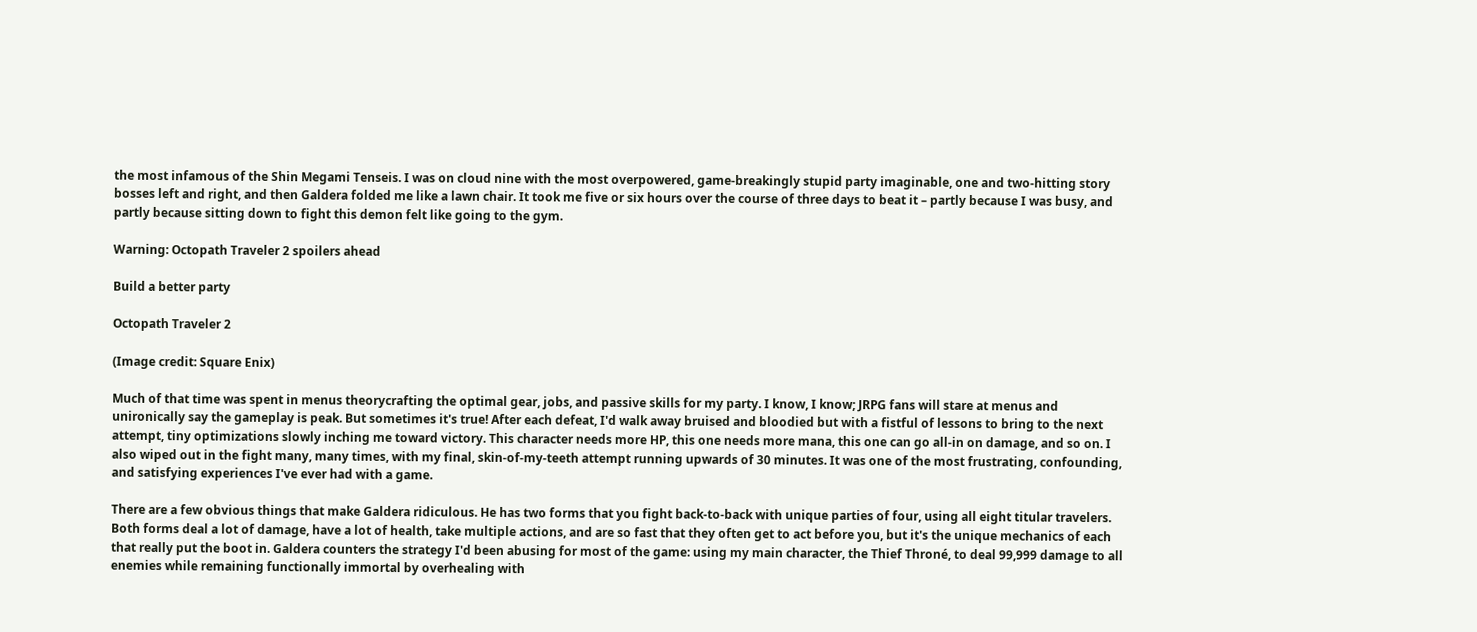the most infamous of the Shin Megami Tenseis. I was on cloud nine with the most overpowered, game-breakingly stupid party imaginable, one and two-hitting story bosses left and right, and then Galdera folded me like a lawn chair. It took me five or six hours over the course of three days to beat it – partly because I was busy, and partly because sitting down to fight this demon felt like going to the gym.

Warning: Octopath Traveler 2 spoilers ahead

Build a better party

Octopath Traveler 2

(Image credit: Square Enix)

Much of that time was spent in menus theorycrafting the optimal gear, jobs, and passive skills for my party. I know, I know; JRPG fans will stare at menus and unironically say the gameplay is peak. But sometimes it's true! After each defeat, I'd walk away bruised and bloodied but with a fistful of lessons to bring to the next attempt, tiny optimizations slowly inching me toward victory. This character needs more HP, this one needs more mana, this one can go all-in on damage, and so on. I also wiped out in the fight many, many times, with my final, skin-of-my-teeth attempt running upwards of 30 minutes. It was one of the most frustrating, confounding, and satisfying experiences I've ever had with a game.

There are a few obvious things that make Galdera ridiculous. He has two forms that you fight back-to-back with unique parties of four, using all eight titular travelers. Both forms deal a lot of damage, have a lot of health, take multiple actions, and are so fast that they often get to act before you, but it's the unique mechanics of each that really put the boot in. Galdera counters the strategy I'd been abusing for most of the game: using my main character, the Thief Throné, to deal 99,999 damage to all enemies while remaining functionally immortal by overhealing with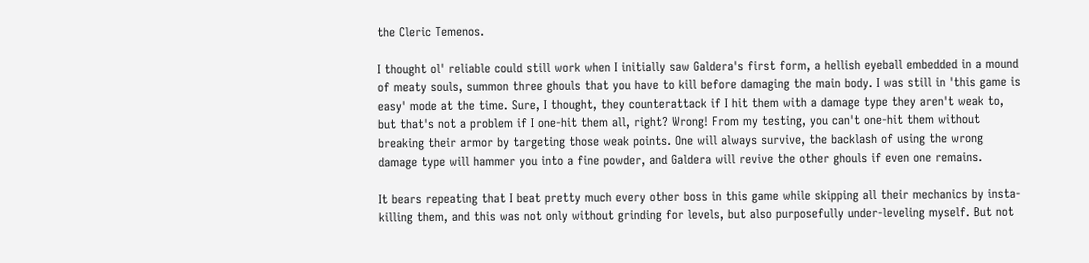the Cleric Temenos.

I thought ol' reliable could still work when I initially saw Galdera's first form, a hellish eyeball embedded in a mound of meaty souls, summon three ghouls that you have to kill before damaging the main body. I was still in 'this game is easy' mode at the time. Sure, I thought, they counterattack if I hit them with a damage type they aren't weak to, but that's not a problem if I one-hit them all, right? Wrong! From my testing, you can't one-hit them without breaking their armor by targeting those weak points. One will always survive, the backlash of using the wrong damage type will hammer you into a fine powder, and Galdera will revive the other ghouls if even one remains.

It bears repeating that I beat pretty much every other boss in this game while skipping all their mechanics by insta-killing them, and this was not only without grinding for levels, but also purposefully under-leveling myself. But not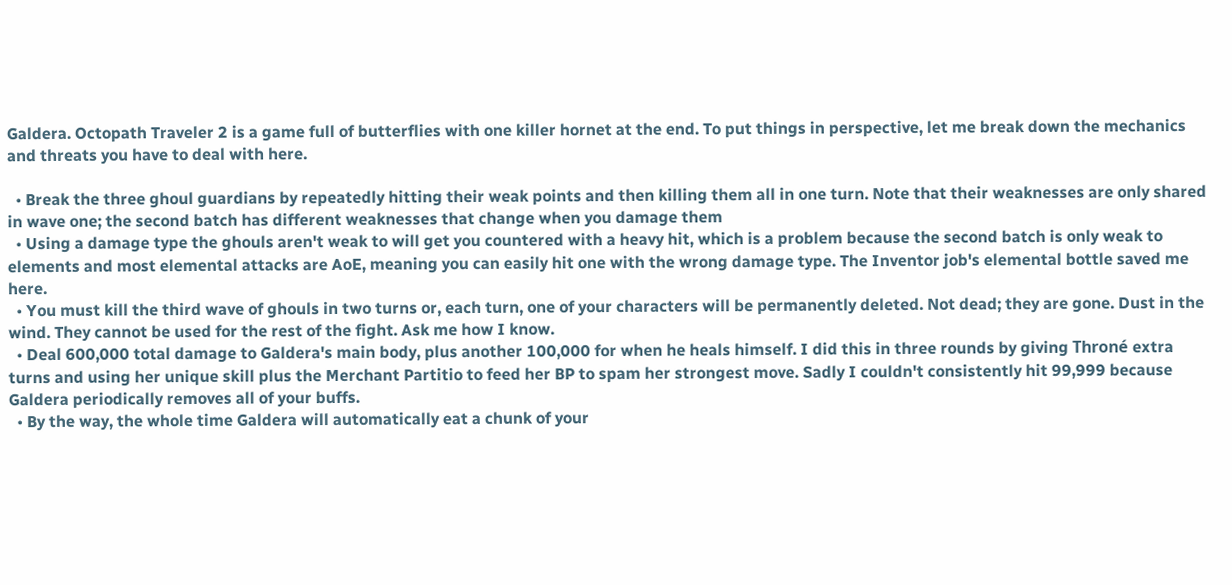Galdera. Octopath Traveler 2 is a game full of butterflies with one killer hornet at the end. To put things in perspective, let me break down the mechanics and threats you have to deal with here.

  • Break the three ghoul guardians by repeatedly hitting their weak points and then killing them all in one turn. Note that their weaknesses are only shared in wave one; the second batch has different weaknesses that change when you damage them
  • Using a damage type the ghouls aren't weak to will get you countered with a heavy hit, which is a problem because the second batch is only weak to elements and most elemental attacks are AoE, meaning you can easily hit one with the wrong damage type. The Inventor job's elemental bottle saved me here.
  • You must kill the third wave of ghouls in two turns or, each turn, one of your characters will be permanently deleted. Not dead; they are gone. Dust in the wind. They cannot be used for the rest of the fight. Ask me how I know.
  • Deal 600,000 total damage to Galdera's main body, plus another 100,000 for when he heals himself. I did this in three rounds by giving Throné extra turns and using her unique skill plus the Merchant Partitio to feed her BP to spam her strongest move. Sadly I couldn't consistently hit 99,999 because Galdera periodically removes all of your buffs.
  • By the way, the whole time Galdera will automatically eat a chunk of your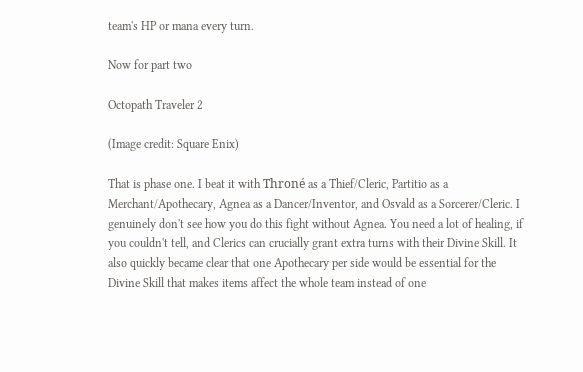team's HP or mana every turn.

Now for part two

Octopath Traveler 2

(Image credit: Square Enix)

That is phase one. I beat it with Throné as a Thief/Cleric, Partitio as a Merchant/Apothecary, Agnea as a Dancer/Inventor, and Osvald as a Sorcerer/Cleric. I genuinely don't see how you do this fight without Agnea. You need a lot of healing, if you couldn't tell, and Clerics can crucially grant extra turns with their Divine Skill. It also quickly became clear that one Apothecary per side would be essential for the Divine Skill that makes items affect the whole team instead of one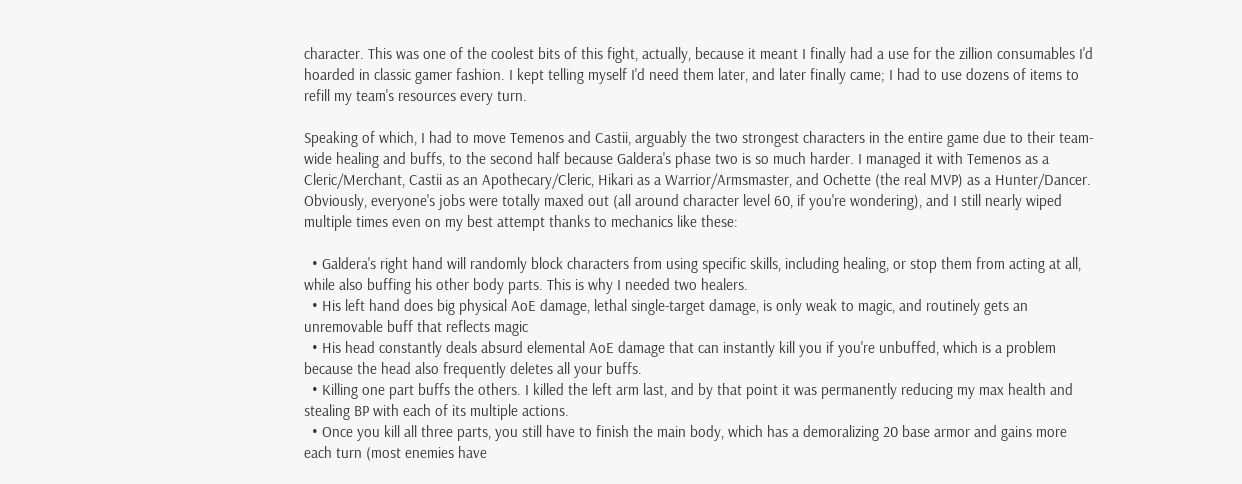character. This was one of the coolest bits of this fight, actually, because it meant I finally had a use for the zillion consumables I'd hoarded in classic gamer fashion. I kept telling myself I'd need them later, and later finally came; I had to use dozens of items to refill my team's resources every turn.

Speaking of which, I had to move Temenos and Castii, arguably the two strongest characters in the entire game due to their team-wide healing and buffs, to the second half because Galdera's phase two is so much harder. I managed it with Temenos as a Cleric/Merchant, Castii as an Apothecary/Cleric, Hikari as a Warrior/Armsmaster, and Ochette (the real MVP) as a Hunter/Dancer. Obviously, everyone's jobs were totally maxed out (all around character level 60, if you're wondering), and I still nearly wiped multiple times even on my best attempt thanks to mechanics like these:

  • Galdera's right hand will randomly block characters from using specific skills, including healing, or stop them from acting at all, while also buffing his other body parts. This is why I needed two healers.
  • His left hand does big physical AoE damage, lethal single-target damage, is only weak to magic, and routinely gets an unremovable buff that reflects magic
  • His head constantly deals absurd elemental AoE damage that can instantly kill you if you're unbuffed, which is a problem because the head also frequently deletes all your buffs.
  • Killing one part buffs the others. I killed the left arm last, and by that point it was permanently reducing my max health and stealing BP with each of its multiple actions.
  • Once you kill all three parts, you still have to finish the main body, which has a demoralizing 20 base armor and gains more each turn (most enemies have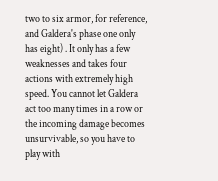two to six armor, for reference, and Galdera's phase one only has eight) . It only has a few weaknesses and takes four actions with extremely high speed. You cannot let Galdera act too many times in a row or the incoming damage becomes unsurvivable, so you have to play with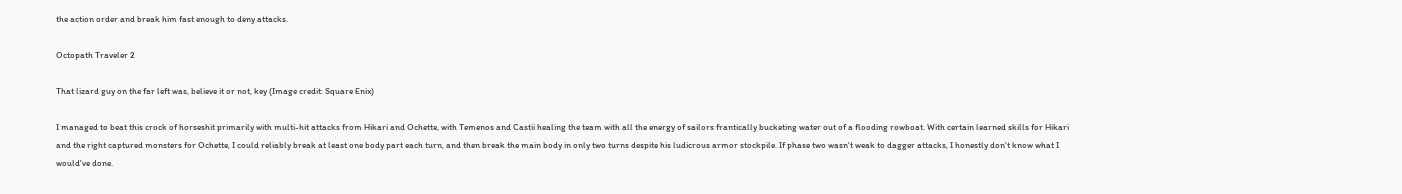the action order and break him fast enough to deny attacks.

Octopath Traveler 2

That lizard guy on the far left was, believe it or not, key (Image credit: Square Enix)

I managed to beat this crock of horseshit primarily with multi-hit attacks from Hikari and Ochette, with Temenos and Castii healing the team with all the energy of sailors frantically bucketing water out of a flooding rowboat. With certain learned skills for Hikari and the right captured monsters for Ochette, I could reliably break at least one body part each turn, and then break the main body in only two turns despite his ludicrous armor stockpile. If phase two wasn't weak to dagger attacks, I honestly don't know what I would've done.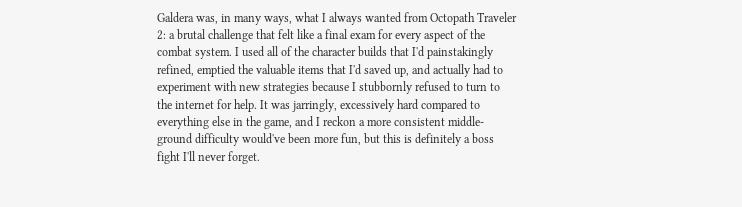Galdera was, in many ways, what I always wanted from Octopath Traveler 2: a brutal challenge that felt like a final exam for every aspect of the combat system. I used all of the character builds that I'd painstakingly refined, emptied the valuable items that I'd saved up, and actually had to experiment with new strategies because I stubbornly refused to turn to the internet for help. It was jarringly, excessively hard compared to everything else in the game, and I reckon a more consistent middle-ground difficulty would've been more fun, but this is definitely a boss fight I'll never forget.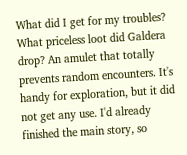What did I get for my troubles? What priceless loot did Galdera drop? An amulet that totally prevents random encounters. It's handy for exploration, but it did not get any use. I'd already finished the main story, so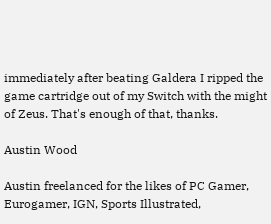immediately after beating Galdera I ripped the game cartridge out of my Switch with the might of Zeus. That's enough of that, thanks.

Austin Wood

Austin freelanced for the likes of PC Gamer, Eurogamer, IGN, Sports Illustrated,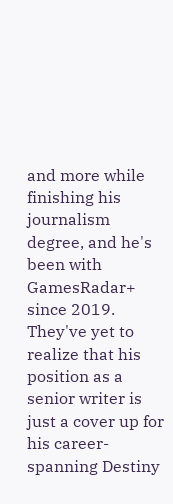and more while finishing his journalism degree, and he's been with GamesRadar+ since 2019. They've yet to realize that his position as a senior writer is just a cover up for his career-spanning Destiny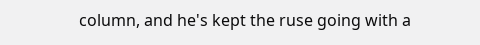column, and he's kept the ruse going with a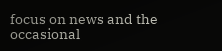focus on news and the occasional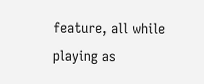feature, all while playing as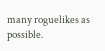many roguelikes as possible.